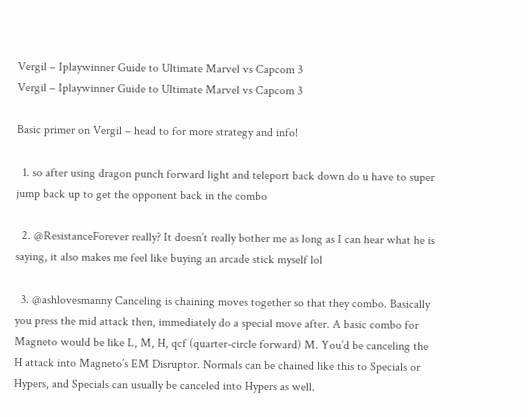Vergil – Iplaywinner Guide to Ultimate Marvel vs Capcom 3
Vergil – Iplaywinner Guide to Ultimate Marvel vs Capcom 3

Basic primer on Vergil – head to for more strategy and info!

  1. so after using dragon punch forward light and teleport back down do u have to super jump back up to get the opponent back in the combo

  2. @ResistanceForever really? It doesn’t really bother me as long as I can hear what he is saying, it also makes me feel like buying an arcade stick myself lol

  3. @ashlovesmanny Canceling is chaining moves together so that they combo. Basically you press the mid attack then, immediately do a special move after. A basic combo for Magneto would be like L, M, H, qcf (quarter-circle forward) M. You’d be canceling the H attack into Magneto’s EM Disruptor. Normals can be chained like this to Specials or Hypers, and Specials can usually be canceled into Hypers as well.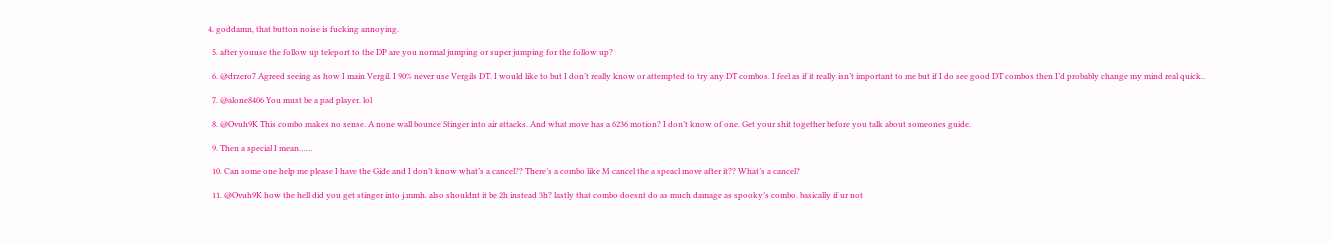4. goddamn, that button noise is fucking annoying.

  5. after youuse the follow up teleport to the DP are you normal jumping or super jumping for the follow up?

  6. @drzero7 Agreed seeing as how I main Vergil. I 90% never use Vergils DT. I would like to but I don’t really know or attempted to try any DT combos. I feel as if it really isn’t important to me but if I do see good DT combos then I’d probably change my mind real quick..

  7. @alone8406 You must be a pad player. lol

  8. @Ovuh9K This combo makes no sense. A none wall bounce Stinger into air attacks. And what move has a 6236 motion? I don’t know of one. Get your shit together before you talk about someones guide.

  9. Then a special I mean……

  10. Can some one help me please I have the Gide and I don’t know what’s a cancel?? There’s a combo like M cancel the a speacl move after it?? What’s a cancel?

  11. @Ovuh9K how the hell did you get stinger into j.mmh. also shouldnt it be 2h instead 3h? lastly that combo doesnt do as much damage as spooky’s combo. basically if ur not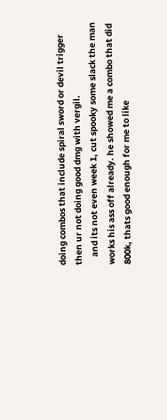doing combos that include spiral sword or devil trigger then ur not doing good dmg with vergil.
    and its not even week 1, cut spooky some slack the man works his ass off already. he showed me a combo that did 800k, thats good enough for me to like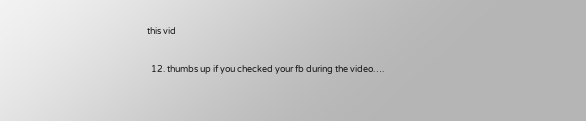this vid

  12. thumbs up if you checked your fb during the video….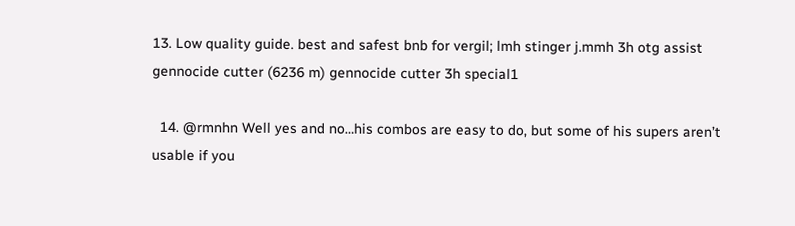13. Low quality guide. best and safest bnb for vergil; lmh stinger j.mmh 3h otg assist gennocide cutter (6236 m) gennocide cutter 3h special1

  14. @rmnhn Well yes and no…his combos are easy to do, but some of his supers aren’t usable if you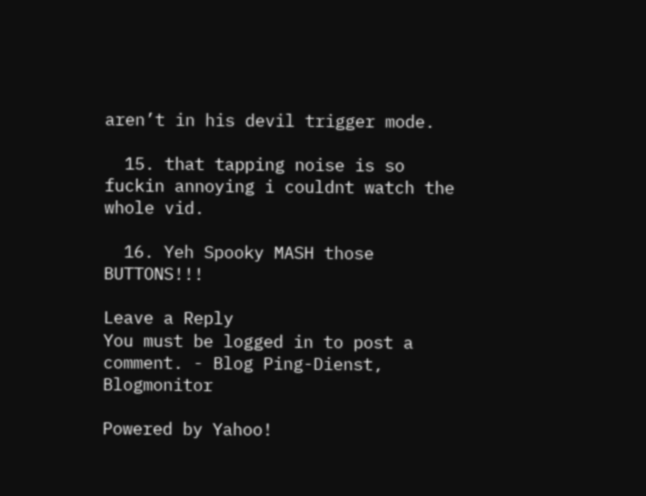aren’t in his devil trigger mode.

  15. that tapping noise is so fuckin annoying i couldnt watch the whole vid.

  16. Yeh Spooky MASH those BUTTONS!!!

Leave a Reply
You must be logged in to post a comment. - Blog Ping-Dienst, Blogmonitor

Powered by Yahoo!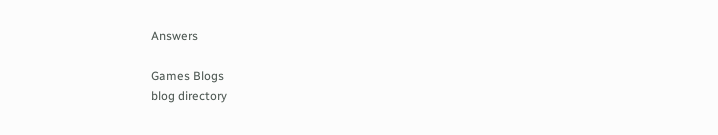Answers

Games Blogs
blog directory